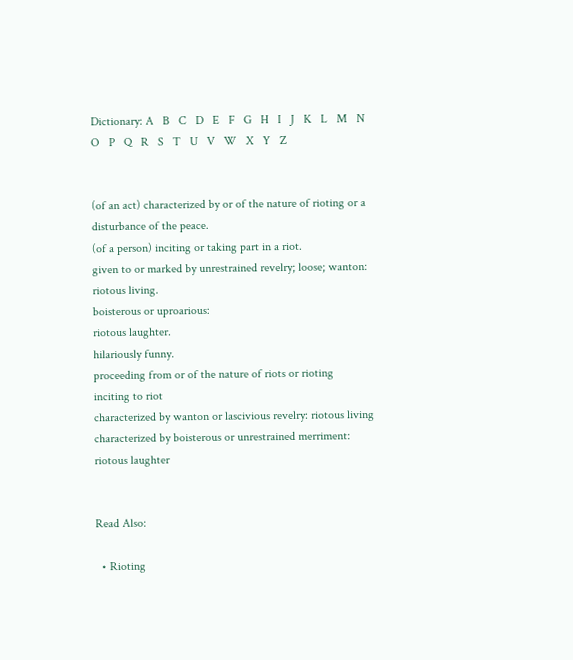Dictionary: A   B   C   D   E   F   G   H   I   J   K   L   M   N   O   P   Q   R   S   T   U   V   W   X   Y   Z


(of an act) characterized by or of the nature of rioting or a disturbance of the peace.
(of a person) inciting or taking part in a riot.
given to or marked by unrestrained revelry; loose; wanton:
riotous living.
boisterous or uproarious:
riotous laughter.
hilariously funny.
proceeding from or of the nature of riots or rioting
inciting to riot
characterized by wanton or lascivious revelry: riotous living
characterized by boisterous or unrestrained merriment: riotous laughter


Read Also:

  • Rioting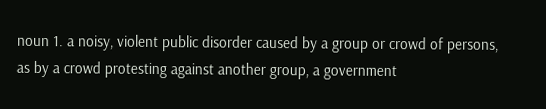noun 1. a noisy, violent public disorder caused by a group or crowd of persons, as by a crowd protesting against another group, a government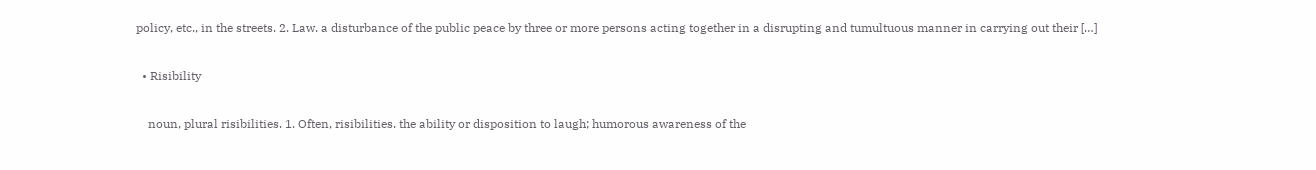policy, etc., in the streets. 2. Law. a disturbance of the public peace by three or more persons acting together in a disrupting and tumultuous manner in carrying out their […]

  • Risibility

    noun, plural risibilities. 1. Often, risibilities. the ability or disposition to laugh; humorous awareness of the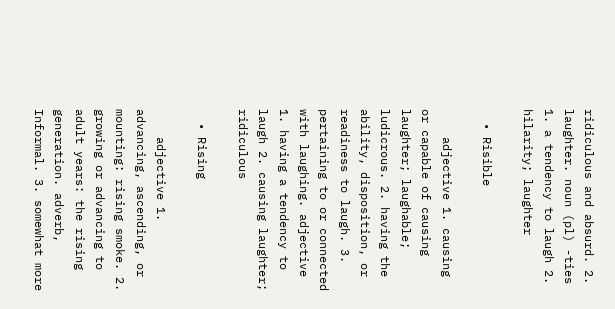ridiculous and absurd. 2. laughter. noun (pl) -ties 1. a tendency to laugh 2. hilarity; laughter

  • Risible

    adjective 1. causing or capable of causing laughter; laughable; ludicrous. 2. having the ability, disposition, or readiness to laugh. 3. pertaining to or connected with laughing. adjective 1. having a tendency to laugh 2. causing laughter; ridiculous

  • Rising

    adjective 1. advancing, ascending, or mounting: rising smoke. 2. growing or advancing to adult years: the rising generation. adverb, Informal. 3. somewhat more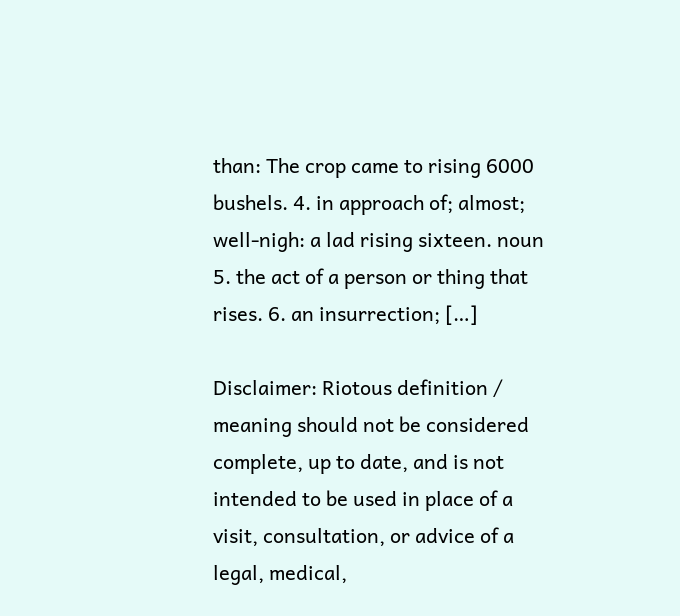than: The crop came to rising 6000 bushels. 4. in approach of; almost; well-nigh: a lad rising sixteen. noun 5. the act of a person or thing that rises. 6. an insurrection; […]

Disclaimer: Riotous definition / meaning should not be considered complete, up to date, and is not intended to be used in place of a visit, consultation, or advice of a legal, medical,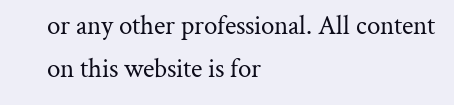or any other professional. All content on this website is for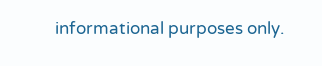informational purposes only.